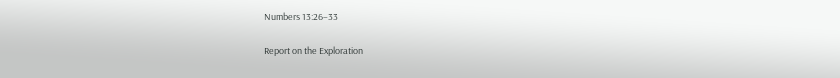Numbers 13:26–33

Report on the Exploration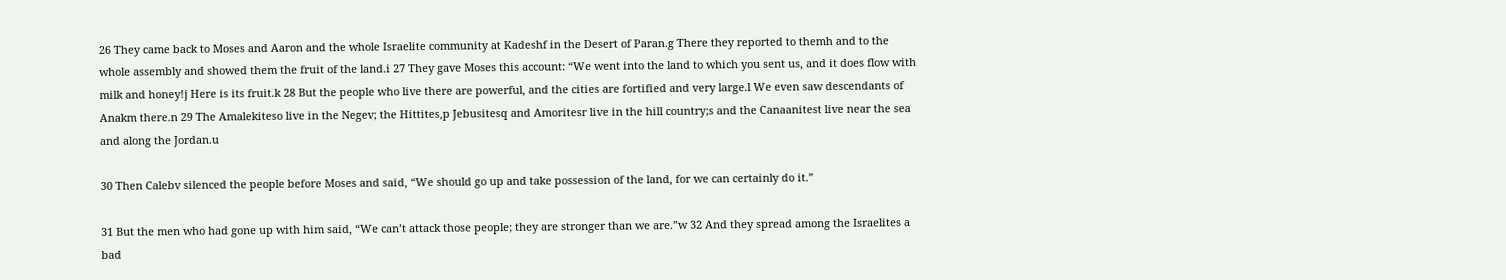26 They came back to Moses and Aaron and the whole Israelite community at Kadeshf in the Desert of Paran.g There they reported to themh and to the whole assembly and showed them the fruit of the land.i 27 They gave Moses this account: “We went into the land to which you sent us, and it does flow with milk and honey!j Here is its fruit.k 28 But the people who live there are powerful, and the cities are fortified and very large.l We even saw descendants of Anakm there.n 29 The Amalekiteso live in the Negev; the Hittites,p Jebusitesq and Amoritesr live in the hill country;s and the Canaanitest live near the sea and along the Jordan.u

30 Then Calebv silenced the people before Moses and said, “We should go up and take possession of the land, for we can certainly do it.”

31 But the men who had gone up with him said, “We can’t attack those people; they are stronger than we are.”w 32 And they spread among the Israelites a bad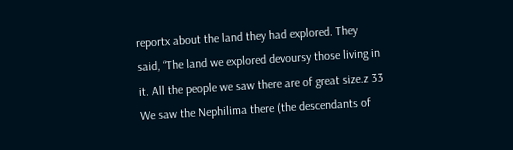reportx about the land they had explored. They said, “The land we explored devoursy those living in it. All the people we saw there are of great size.z 33 We saw the Nephilima there (the descendants of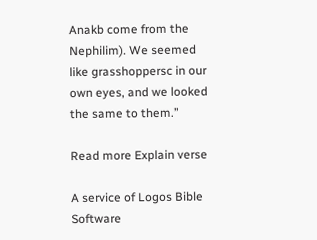Anakb come from the Nephilim). We seemed like grasshoppersc in our own eyes, and we looked the same to them.”

Read more Explain verse

A service of Logos Bible Software